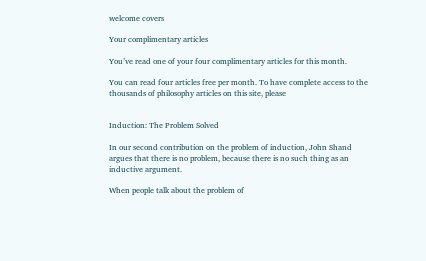welcome covers

Your complimentary articles

You’ve read one of your four complimentary articles for this month.

You can read four articles free per month. To have complete access to the thousands of philosophy articles on this site, please


Induction: The Problem Solved

In our second contribution on the problem of induction, John Shand argues that there is no problem, because there is no such thing as an inductive argument.

When people talk about the problem of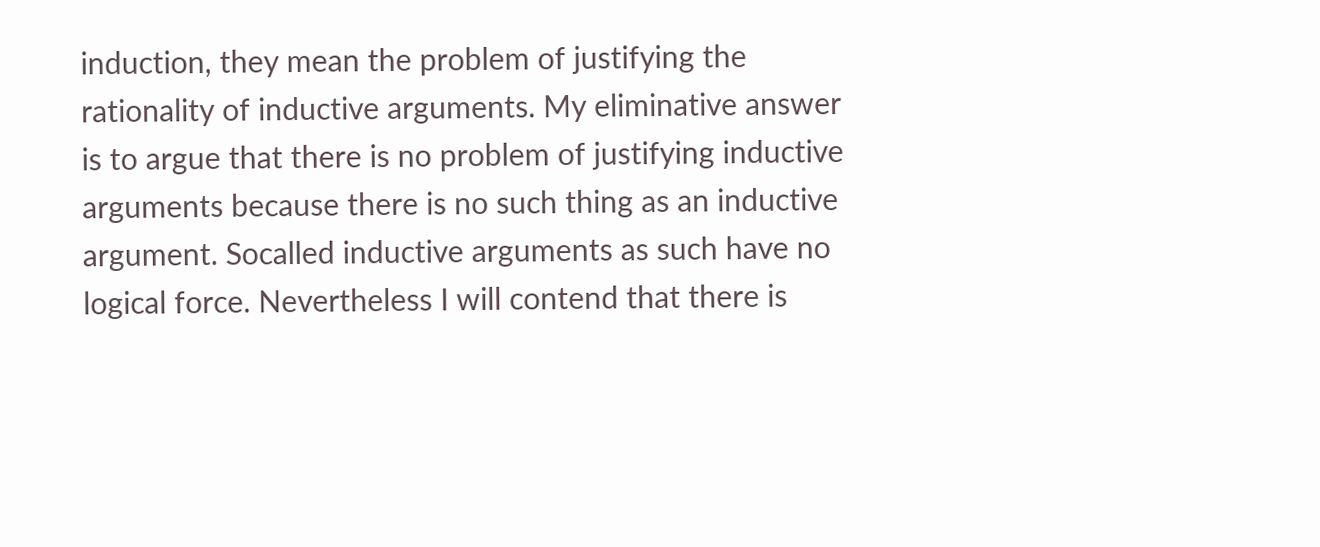induction, they mean the problem of justifying the rationality of inductive arguments. My eliminative answer is to argue that there is no problem of justifying inductive arguments because there is no such thing as an inductive argument. Socalled inductive arguments as such have no logical force. Nevertheless I will contend that there is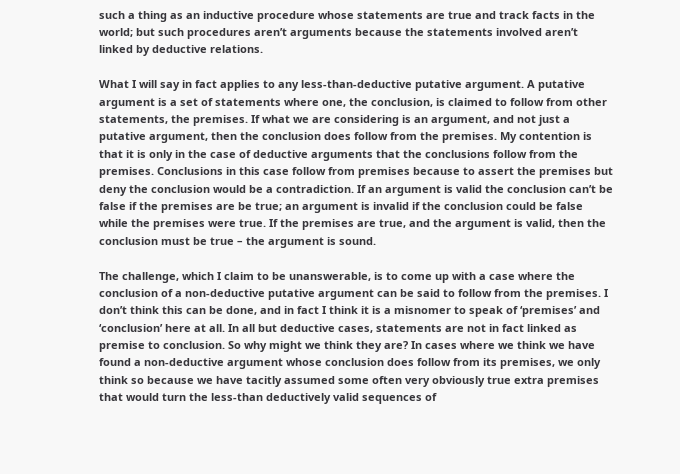such a thing as an inductive procedure whose statements are true and track facts in the world; but such procedures aren’t arguments because the statements involved aren’t linked by deductive relations.

What I will say in fact applies to any less-than-deductive putative argument. A putative argument is a set of statements where one, the conclusion, is claimed to follow from other statements, the premises. If what we are considering is an argument, and not just a putative argument, then the conclusion does follow from the premises. My contention is that it is only in the case of deductive arguments that the conclusions follow from the premises. Conclusions in this case follow from premises because to assert the premises but deny the conclusion would be a contradiction. If an argument is valid the conclusion can’t be false if the premises are be true; an argument is invalid if the conclusion could be false while the premises were true. If the premises are true, and the argument is valid, then the conclusion must be true – the argument is sound.

The challenge, which I claim to be unanswerable, is to come up with a case where the conclusion of a non-deductive putative argument can be said to follow from the premises. I don’t think this can be done, and in fact I think it is a misnomer to speak of ‘premises’ and ‘conclusion’ here at all. In all but deductive cases, statements are not in fact linked as premise to conclusion. So why might we think they are? In cases where we think we have found a non-deductive argument whose conclusion does follow from its premises, we only think so because we have tacitly assumed some often very obviously true extra premises that would turn the less-than deductively valid sequences of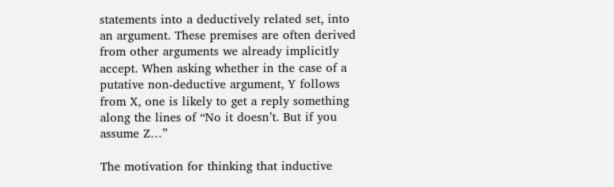statements into a deductively related set, into an argument. These premises are often derived from other arguments we already implicitly accept. When asking whether in the case of a putative non-deductive argument, Y follows from X, one is likely to get a reply something along the lines of “No it doesn’t. But if you assume Z…”

The motivation for thinking that inductive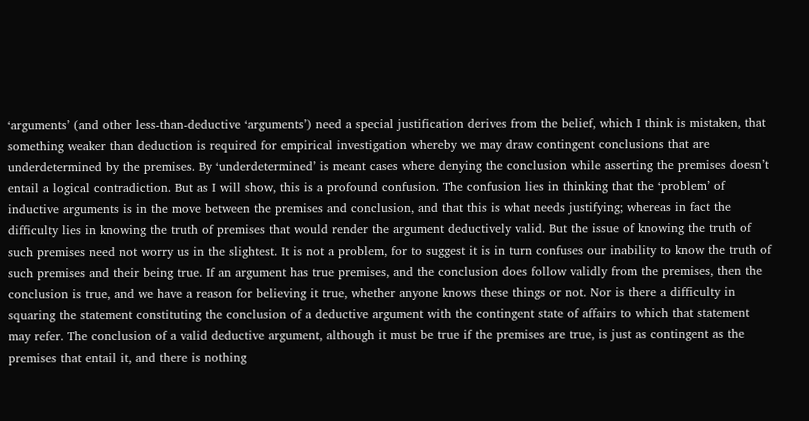‘arguments’ (and other less-than-deductive ‘arguments’) need a special justification derives from the belief, which I think is mistaken, that something weaker than deduction is required for empirical investigation whereby we may draw contingent conclusions that are underdetermined by the premises. By ‘underdetermined’ is meant cases where denying the conclusion while asserting the premises doesn’t entail a logical contradiction. But as I will show, this is a profound confusion. The confusion lies in thinking that the ‘problem’ of inductive arguments is in the move between the premises and conclusion, and that this is what needs justifying; whereas in fact the difficulty lies in knowing the truth of premises that would render the argument deductively valid. But the issue of knowing the truth of such premises need not worry us in the slightest. It is not a problem, for to suggest it is in turn confuses our inability to know the truth of such premises and their being true. If an argument has true premises, and the conclusion does follow validly from the premises, then the conclusion is true, and we have a reason for believing it true, whether anyone knows these things or not. Nor is there a difficulty in squaring the statement constituting the conclusion of a deductive argument with the contingent state of affairs to which that statement may refer. The conclusion of a valid deductive argument, although it must be true if the premises are true, is just as contingent as the premises that entail it, and there is nothing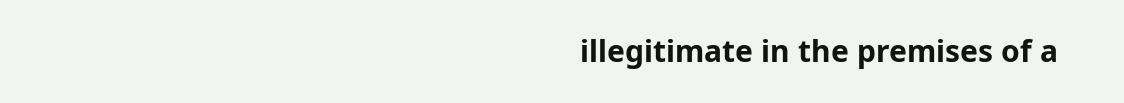illegitimate in the premises of a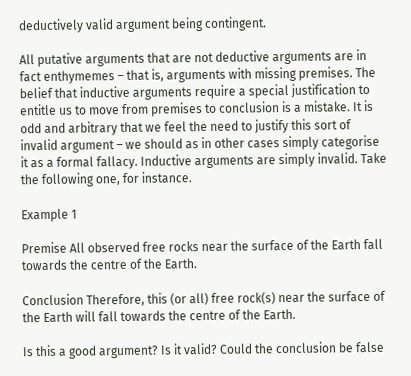deductively valid argument being contingent.

All putative arguments that are not deductive arguments are in fact enthymemes – that is, arguments with missing premises. The belief that inductive arguments require a special justification to entitle us to move from premises to conclusion is a mistake. It is odd and arbitrary that we feel the need to justify this sort of invalid argument – we should as in other cases simply categorise it as a formal fallacy. Inductive arguments are simply invalid. Take the following one, for instance.

Example 1

Premise All observed free rocks near the surface of the Earth fall towards the centre of the Earth.

Conclusion Therefore, this (or all) free rock(s) near the surface of the Earth will fall towards the centre of the Earth.

Is this a good argument? Is it valid? Could the conclusion be false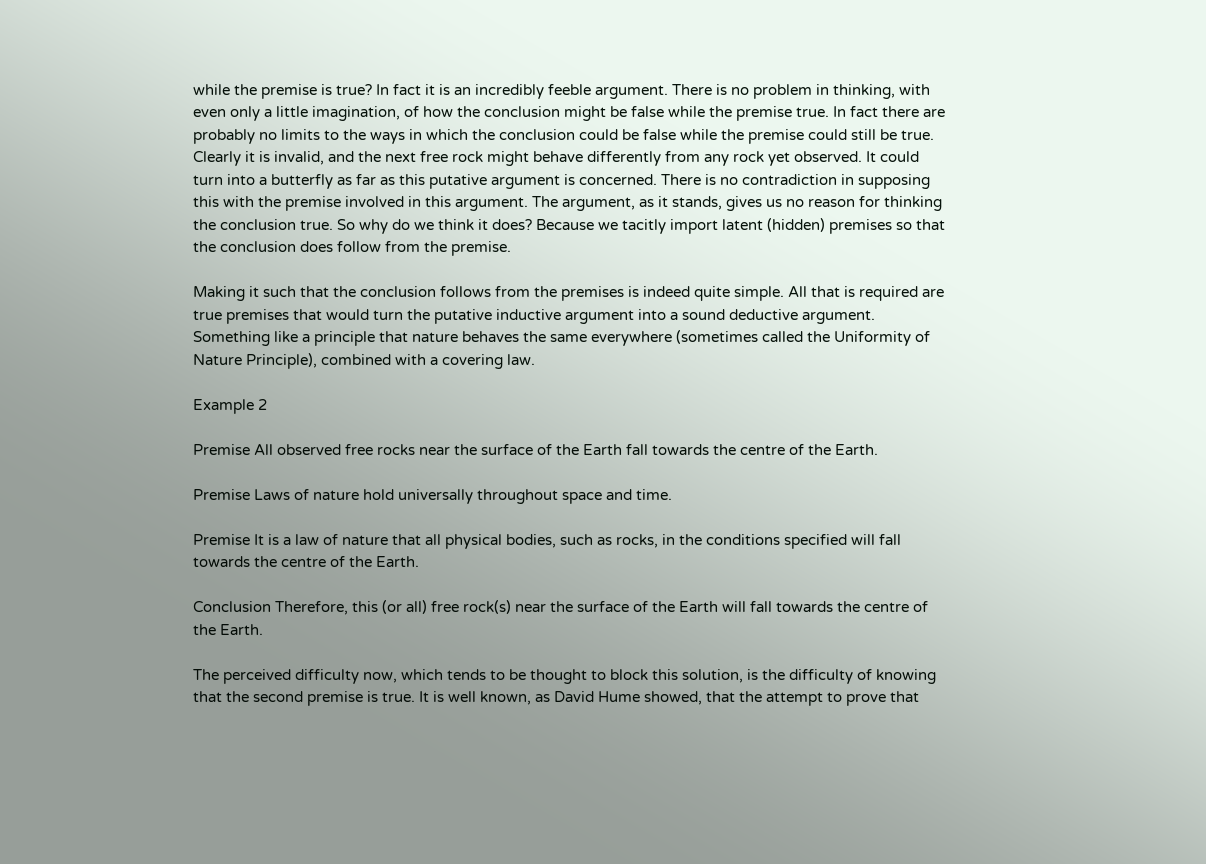while the premise is true? In fact it is an incredibly feeble argument. There is no problem in thinking, with even only a little imagination, of how the conclusion might be false while the premise true. In fact there are probably no limits to the ways in which the conclusion could be false while the premise could still be true. Clearly it is invalid, and the next free rock might behave differently from any rock yet observed. It could turn into a butterfly as far as this putative argument is concerned. There is no contradiction in supposing this with the premise involved in this argument. The argument, as it stands, gives us no reason for thinking the conclusion true. So why do we think it does? Because we tacitly import latent (hidden) premises so that the conclusion does follow from the premise.

Making it such that the conclusion follows from the premises is indeed quite simple. All that is required are true premises that would turn the putative inductive argument into a sound deductive argument. Something like a principle that nature behaves the same everywhere (sometimes called the Uniformity of Nature Principle), combined with a covering law.

Example 2

Premise All observed free rocks near the surface of the Earth fall towards the centre of the Earth.

Premise Laws of nature hold universally throughout space and time.

Premise It is a law of nature that all physical bodies, such as rocks, in the conditions specified will fall towards the centre of the Earth.

Conclusion Therefore, this (or all) free rock(s) near the surface of the Earth will fall towards the centre of the Earth.

The perceived difficulty now, which tends to be thought to block this solution, is the difficulty of knowing that the second premise is true. It is well known, as David Hume showed, that the attempt to prove that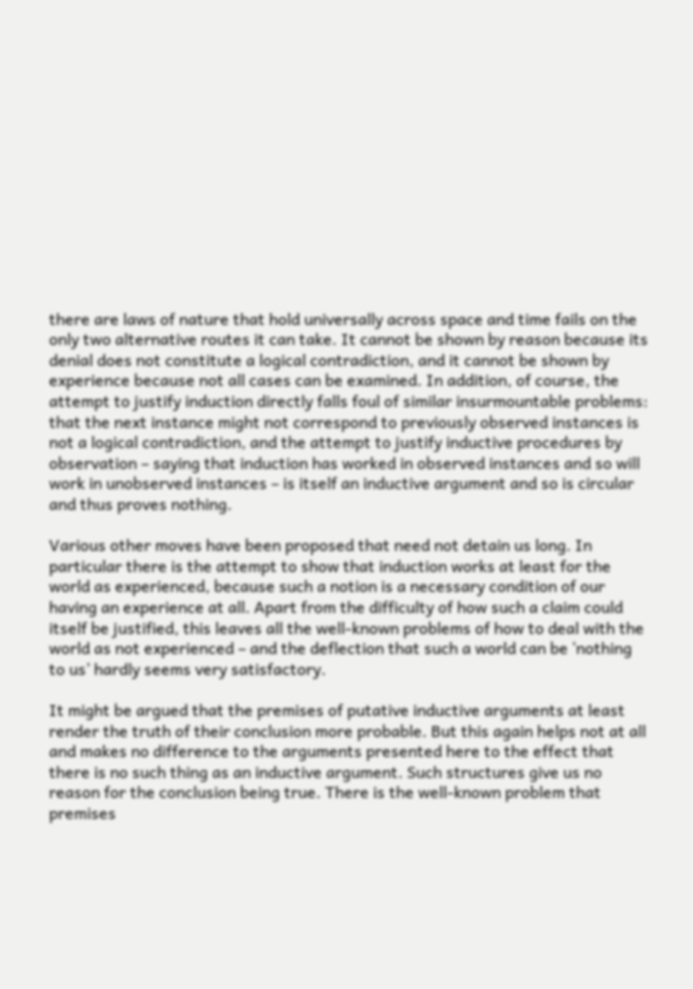there are laws of nature that hold universally across space and time fails on the only two alternative routes it can take. It cannot be shown by reason because its denial does not constitute a logical contradiction, and it cannot be shown by experience because not all cases can be examined. In addition, of course, the attempt to justify induction directly falls foul of similar insurmountable problems: that the next instance might not correspond to previously observed instances is not a logical contradiction, and the attempt to justify inductive procedures by observation – saying that induction has worked in observed instances and so will work in unobserved instances – is itself an inductive argument and so is circular and thus proves nothing.

Various other moves have been proposed that need not detain us long. In particular there is the attempt to show that induction works at least for the world as experienced, because such a notion is a necessary condition of our having an experience at all. Apart from the difficulty of how such a claim could itself be justified, this leaves all the well-known problems of how to deal with the world as not experienced – and the deflection that such a world can be ‘nothing to us’ hardly seems very satisfactory.

It might be argued that the premises of putative inductive arguments at least render the truth of their conclusion more probable. But this again helps not at all and makes no difference to the arguments presented here to the effect that there is no such thing as an inductive argument. Such structures give us no reason for the conclusion being true. There is the well-known problem that premises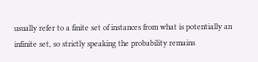usually refer to a finite set of instances from what is potentially an infinite set, so strictly speaking the probability remains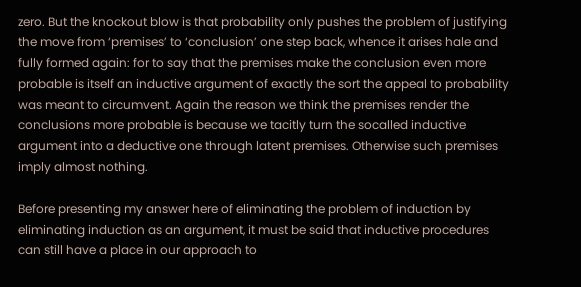zero. But the knockout blow is that probability only pushes the problem of justifying the move from ‘premises’ to ‘conclusion’ one step back, whence it arises hale and fully formed again: for to say that the premises make the conclusion even more probable is itself an inductive argument of exactly the sort the appeal to probability was meant to circumvent. Again the reason we think the premises render the conclusions more probable is because we tacitly turn the socalled inductive argument into a deductive one through latent premises. Otherwise such premises imply almost nothing.

Before presenting my answer here of eliminating the problem of induction by eliminating induction as an argument, it must be said that inductive procedures can still have a place in our approach to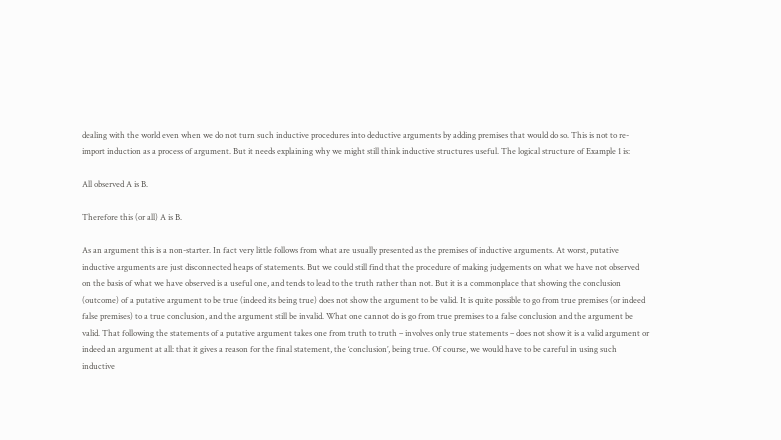dealing with the world even when we do not turn such inductive procedures into deductive arguments by adding premises that would do so. This is not to re-import induction as a process of argument. But it needs explaining why we might still think inductive structures useful. The logical structure of Example 1 is:

All observed A is B.

Therefore this (or all) A is B.

As an argument this is a non-starter. In fact very little follows from what are usually presented as the premises of inductive arguments. At worst, putative inductive arguments are just disconnected heaps of statements. But we could still find that the procedure of making judgements on what we have not observed on the basis of what we have observed is a useful one, and tends to lead to the truth rather than not. But it is a commonplace that showing the conclusion (outcome) of a putative argument to be true (indeed its being true) does not show the argument to be valid. It is quite possible to go from true premises (or indeed false premises) to a true conclusion, and the argument still be invalid. What one cannot do is go from true premises to a false conclusion and the argument be valid. That following the statements of a putative argument takes one from truth to truth – involves only true statements – does not show it is a valid argument or indeed an argument at all: that it gives a reason for the final statement, the ‘conclusion’, being true. Of course, we would have to be careful in using such inductive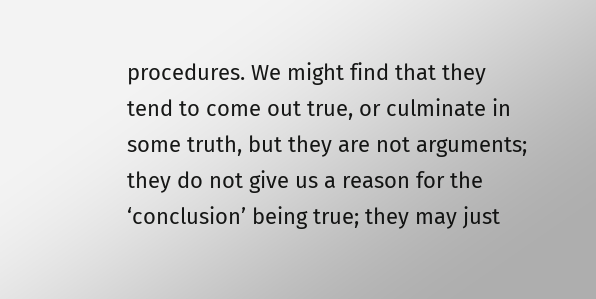procedures. We might find that they tend to come out true, or culminate in some truth, but they are not arguments; they do not give us a reason for the ‘conclusion’ being true; they may just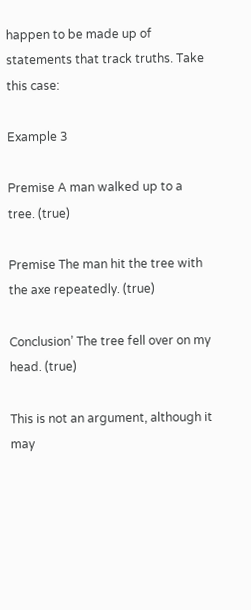happen to be made up of statements that track truths. Take this case:

Example 3

Premise A man walked up to a tree. (true)

Premise The man hit the tree with the axe repeatedly. (true)

Conclusion’ The tree fell over on my head. (true)

This is not an argument, although it may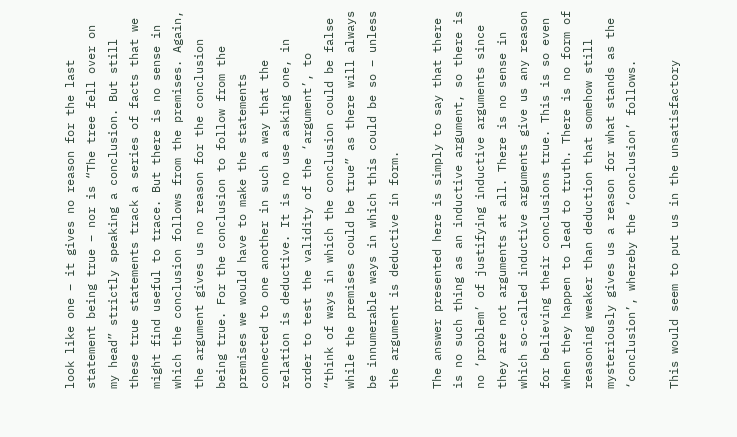look like one – it gives no reason for the last statement being true – nor is “The tree fell over on my head” strictly speaking a conclusion. But still these true statements track a series of facts that we might find useful to trace. But there is no sense in which the conclusion follows from the premises. Again, the argument gives us no reason for the conclusion being true. For the conclusion to follow from the premises we would have to make the statements connected to one another in such a way that the relation is deductive. It is no use asking one, in order to test the validity of the ‘argument’, to “think of ways in which the conclusion could be false while the premises could be true” as there will always be innumerable ways in which this could be so – unless the argument is deductive in form.

The answer presented here is simply to say that there is no such thing as an inductive argument, so there is no ‘problem’ of justifying inductive arguments since they are not arguments at all. There is no sense in which so-called inductive arguments give us any reason for believing their conclusions true. This is so even when they happen to lead to truth. There is no form of reasoning weaker than deduction that somehow still mysteriously gives us a reason for what stands as the ‘conclusion’, whereby the ‘conclusion’ follows.

This would seem to put us in the unsatisfactory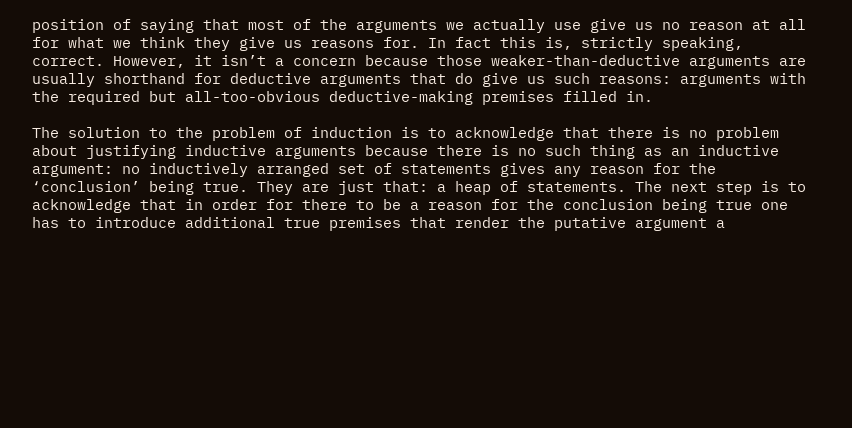position of saying that most of the arguments we actually use give us no reason at all for what we think they give us reasons for. In fact this is, strictly speaking, correct. However, it isn’t a concern because those weaker-than-deductive arguments are usually shorthand for deductive arguments that do give us such reasons: arguments with the required but all-too-obvious deductive-making premises filled in.

The solution to the problem of induction is to acknowledge that there is no problem about justifying inductive arguments because there is no such thing as an inductive argument: no inductively arranged set of statements gives any reason for the ‘conclusion’ being true. They are just that: a heap of statements. The next step is to acknowledge that in order for there to be a reason for the conclusion being true one has to introduce additional true premises that render the putative argument a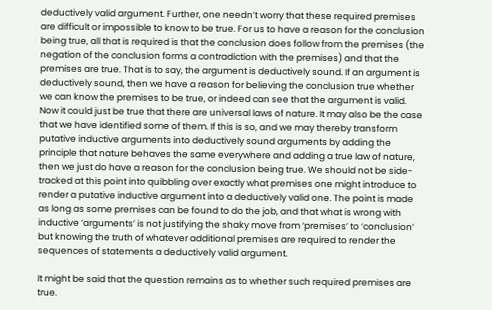deductively valid argument. Further, one needn’t worry that these required premises are difficult or impossible to know to be true. For us to have a reason for the conclusion being true, all that is required is that the conclusion does follow from the premises (the negation of the conclusion forms a contradiction with the premises) and that the premises are true. That is to say, the argument is deductively sound. If an argument is deductively sound, then we have a reason for believing the conclusion true whether we can know the premises to be true, or indeed can see that the argument is valid. Now it could just be true that there are universal laws of nature. It may also be the case that we have identified some of them. If this is so, and we may thereby transform putative inductive arguments into deductively sound arguments by adding the principle that nature behaves the same everywhere and adding a true law of nature, then we just do have a reason for the conclusion being true. We should not be side-tracked at this point into quibbling over exactly what premises one might introduce to render a putative inductive argument into a deductively valid one. The point is made as long as some premises can be found to do the job, and that what is wrong with inductive ‘arguments’ is not justifying the shaky move from ‘premises’ to ‘conclusion’ but knowing the truth of whatever additional premises are required to render the sequences of statements a deductively valid argument.

It might be said that the question remains as to whether such required premises are true.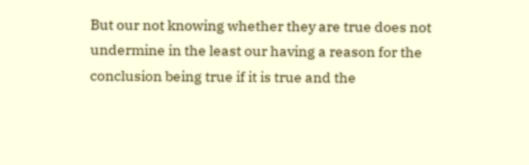But our not knowing whether they are true does not undermine in the least our having a reason for the conclusion being true if it is true and the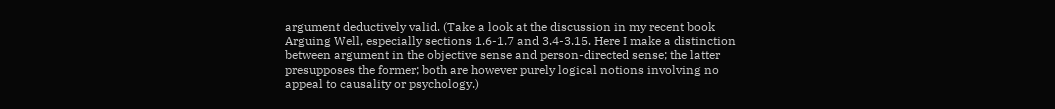argument deductively valid. (Take a look at the discussion in my recent book Arguing Well, especially sections 1.6-1.7 and 3.4-3.15. Here I make a distinction between argument in the objective sense and person-directed sense; the latter presupposes the former; both are however purely logical notions involving no appeal to causality or psychology.)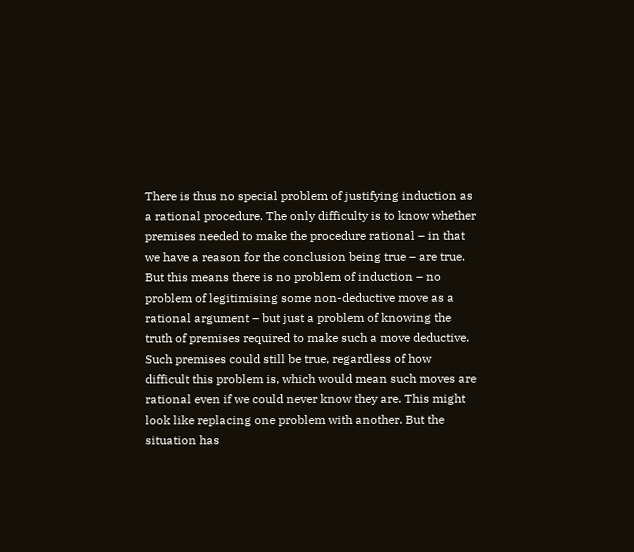There is thus no special problem of justifying induction as a rational procedure. The only difficulty is to know whether premises needed to make the procedure rational – in that we have a reason for the conclusion being true – are true. But this means there is no problem of induction – no problem of legitimising some non-deductive move as a rational argument – but just a problem of knowing the truth of premises required to make such a move deductive. Such premises could still be true, regardless of how difficult this problem is, which would mean such moves are rational even if we could never know they are. This might look like replacing one problem with another. But the situation has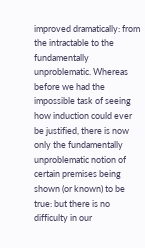improved dramatically: from the intractable to the fundamentally unproblematic. Whereas before we had the impossible task of seeing how induction could ever be justified, there is now only the fundamentally unproblematic notion of certain premises being shown (or known) to be true: but there is no difficulty in our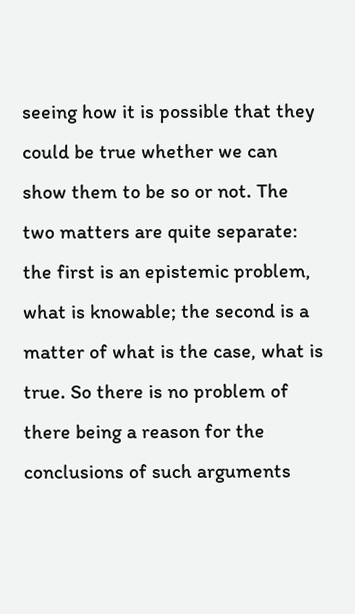seeing how it is possible that they could be true whether we can show them to be so or not. The two matters are quite separate: the first is an epistemic problem, what is knowable; the second is a matter of what is the case, what is true. So there is no problem of there being a reason for the conclusions of such arguments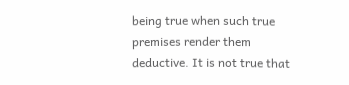being true when such true premises render them deductive. It is not true that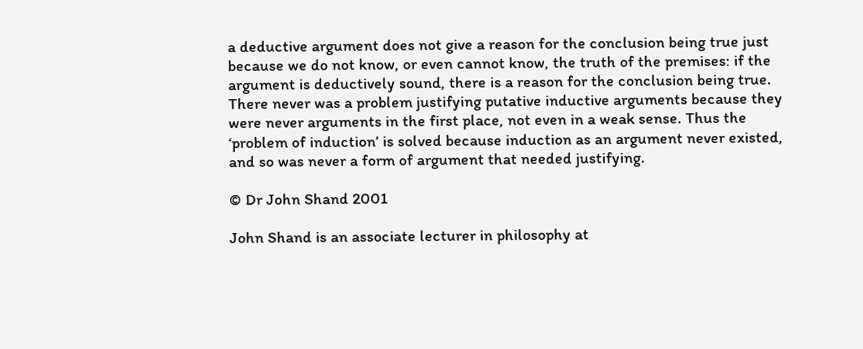a deductive argument does not give a reason for the conclusion being true just because we do not know, or even cannot know, the truth of the premises: if the argument is deductively sound, there is a reason for the conclusion being true. There never was a problem justifying putative inductive arguments because they were never arguments in the first place, not even in a weak sense. Thus the ‘problem of induction’ is solved because induction as an argument never existed, and so was never a form of argument that needed justifying.

© Dr John Shand 2001

John Shand is an associate lecturer in philosophy at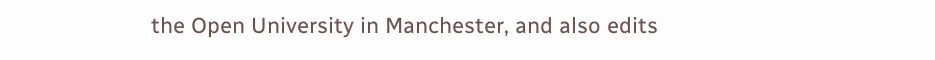the Open University in Manchester, and also edits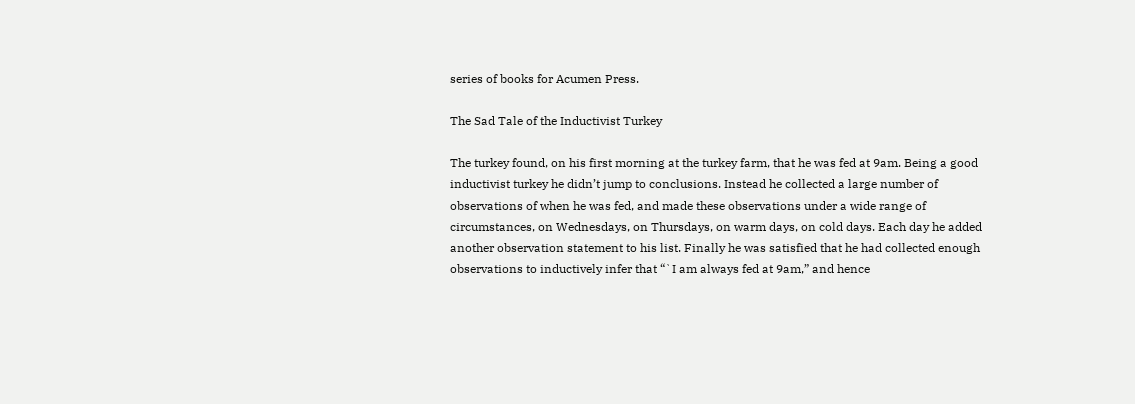series of books for Acumen Press.

The Sad Tale of the Inductivist Turkey

The turkey found, on his first morning at the turkey farm, that he was fed at 9am. Being a good inductivist turkey he didn’t jump to conclusions. Instead he collected a large number of observations of when he was fed, and made these observations under a wide range of circumstances, on Wednesdays, on Thursdays, on warm days, on cold days. Each day he added another observation statement to his list. Finally he was satisfied that he had collected enough observations to inductively infer that “`I am always fed at 9am,” and hence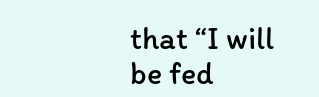that “I will be fed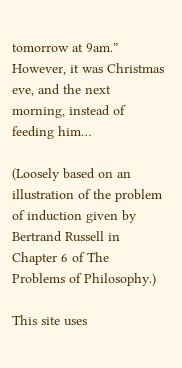tomorrow at 9am.” However, it was Christmas eve, and the next morning, instead of feeding him…

(Loosely based on an illustration of the problem of induction given by Bertrand Russell in Chapter 6 of The Problems of Philosophy.)

This site uses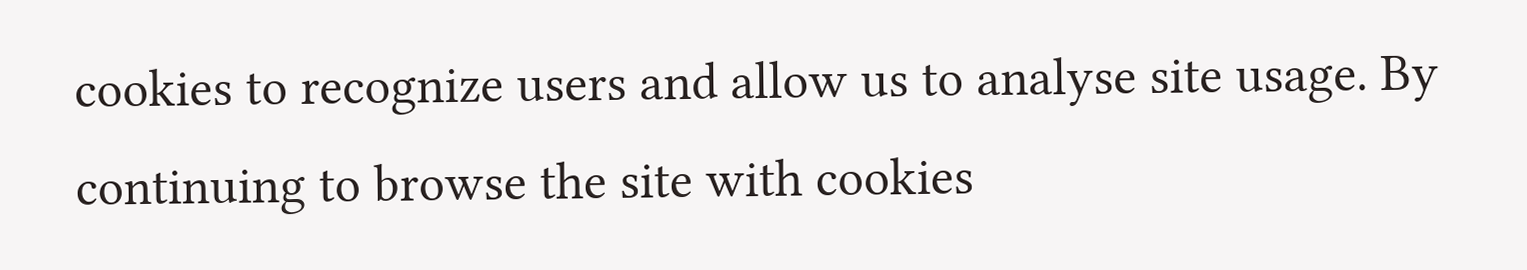cookies to recognize users and allow us to analyse site usage. By continuing to browse the site with cookies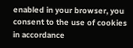enabled in your browser, you consent to the use of cookies in accordance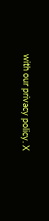with our privacy policy. X